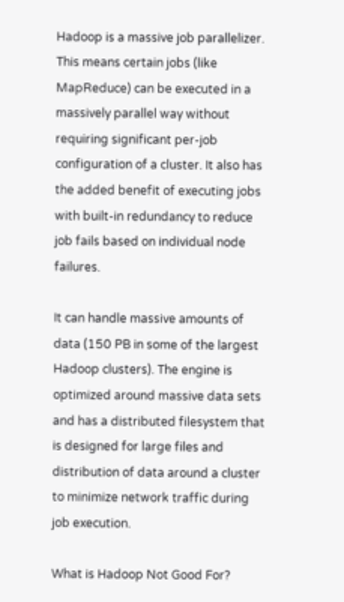Hadoop is a massive job parallelizer. This means certain jobs (like MapReduce) can be executed in a massively parallel way without requiring significant per-job configuration of a cluster. It also has the added benefit of executing jobs with built-in redundancy to reduce job fails based on individual node failures.

It can handle massive amounts of data (150 PB in some of the largest Hadoop clusters). The engine is optimized around massive data sets and has a distributed filesystem that is designed for large files and distribution of data around a cluster to minimize network traffic during job execution.

What is Hadoop Not Good For?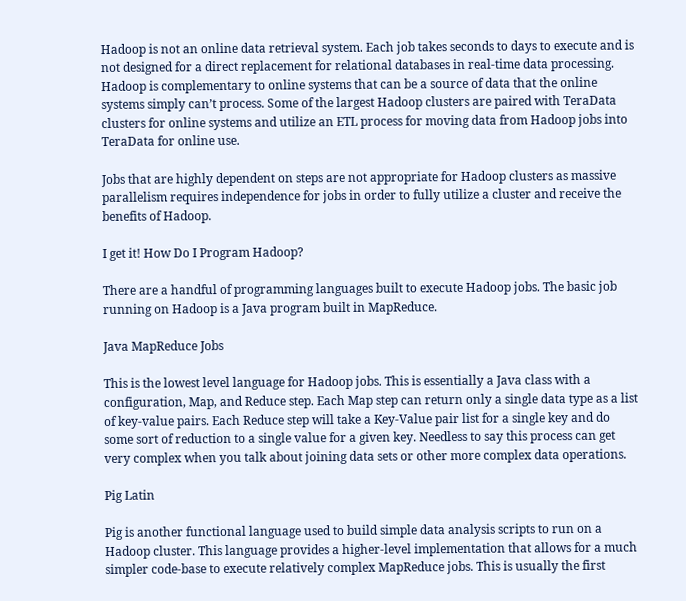Hadoop is not an online data retrieval system. Each job takes seconds to days to execute and is not designed for a direct replacement for relational databases in real-time data processing. Hadoop is complementary to online systems that can be a source of data that the online systems simply can’t process. Some of the largest Hadoop clusters are paired with TeraData clusters for online systems and utilize an ETL process for moving data from Hadoop jobs into TeraData for online use.

Jobs that are highly dependent on steps are not appropriate for Hadoop clusters as massive parallelism requires independence for jobs in order to fully utilize a cluster and receive the benefits of Hadoop.

I get it! How Do I Program Hadoop?

There are a handful of programming languages built to execute Hadoop jobs. The basic job running on Hadoop is a Java program built in MapReduce.

Java MapReduce Jobs

This is the lowest level language for Hadoop jobs. This is essentially a Java class with a configuration, Map, and Reduce step. Each Map step can return only a single data type as a list of key-value pairs. Each Reduce step will take a Key-Value pair list for a single key and do some sort of reduction to a single value for a given key. Needless to say this process can get very complex when you talk about joining data sets or other more complex data operations.

Pig Latin

Pig is another functional language used to build simple data analysis scripts to run on a Hadoop cluster. This language provides a higher-level implementation that allows for a much simpler code-base to execute relatively complex MapReduce jobs. This is usually the first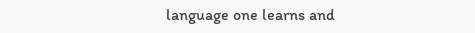language one learns and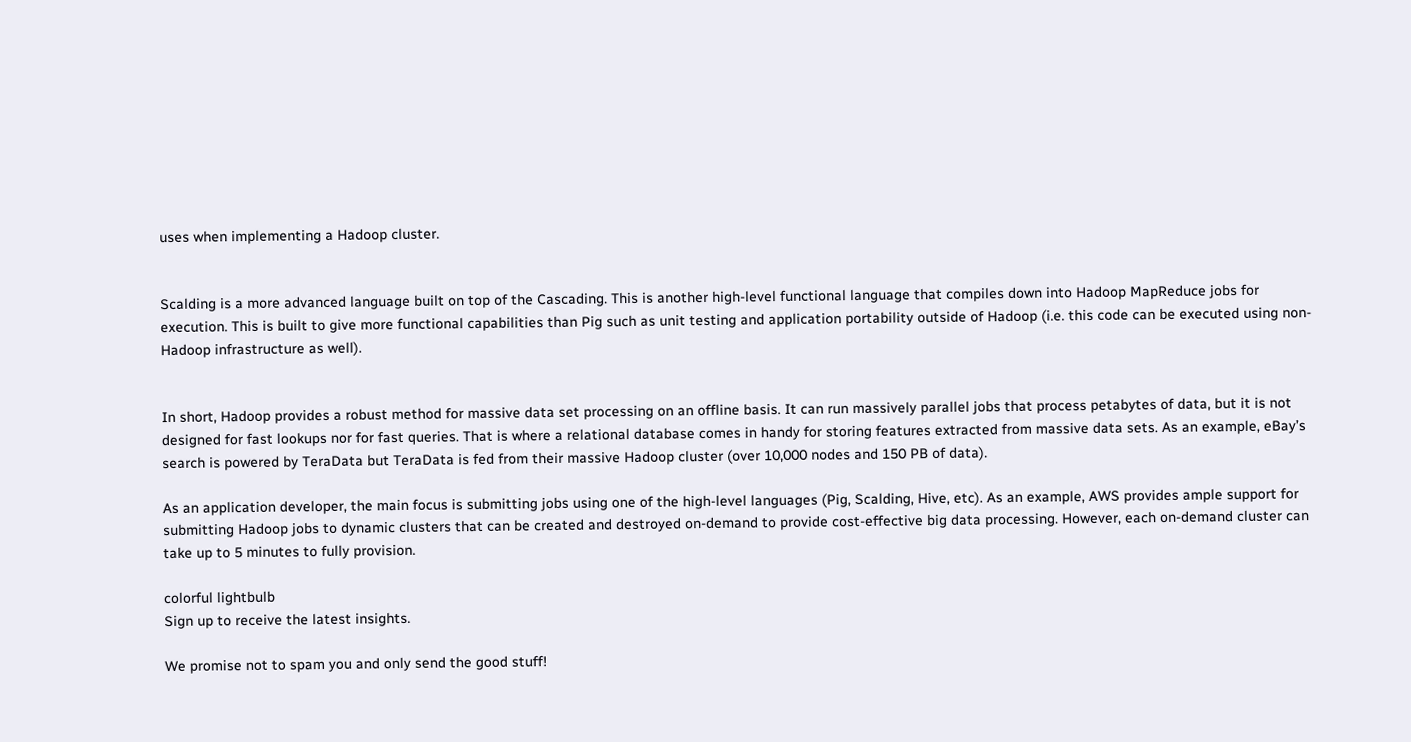uses when implementing a Hadoop cluster.


Scalding is a more advanced language built on top of the Cascading. This is another high-level functional language that compiles down into Hadoop MapReduce jobs for execution. This is built to give more functional capabilities than Pig such as unit testing and application portability outside of Hadoop (i.e. this code can be executed using non-Hadoop infrastructure as well).


In short, Hadoop provides a robust method for massive data set processing on an offline basis. It can run massively parallel jobs that process petabytes of data, but it is not designed for fast lookups nor for fast queries. That is where a relational database comes in handy for storing features extracted from massive data sets. As an example, eBay’s search is powered by TeraData but TeraData is fed from their massive Hadoop cluster (over 10,000 nodes and 150 PB of data).

As an application developer, the main focus is submitting jobs using one of the high-level languages (Pig, Scalding, Hive, etc). As an example, AWS provides ample support for submitting Hadoop jobs to dynamic clusters that can be created and destroyed on-demand to provide cost-effective big data processing. However, each on-demand cluster can take up to 5 minutes to fully provision.

colorful lightbulb
Sign up to receive the latest insights.

We promise not to spam you and only send the good stuff!